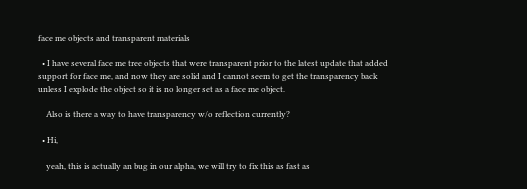face me objects and transparent materials

  • I have several face me tree objects that were transparent prior to the latest update that added support for face me, and now they are solid and I cannot seem to get the transparency back unless I explode the object so it is no longer set as a face me object.

    Also is there a way to have transparency w/o reflection currently?

  • Hi,

    yeah, this is actually an bug in our alpha, we will try to fix this as fast as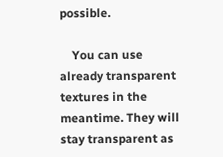possible.

    You can use already transparent textures in the meantime. They will stay transparent as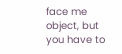face me object, but you have to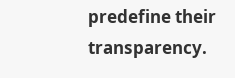predefine their transparency.